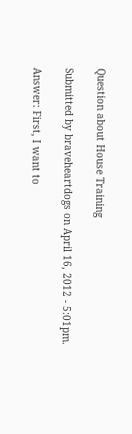Question about House Training

Submitted by braveheartdogs on April 16, 2012 - 5:01pm.

Answer: First, I want to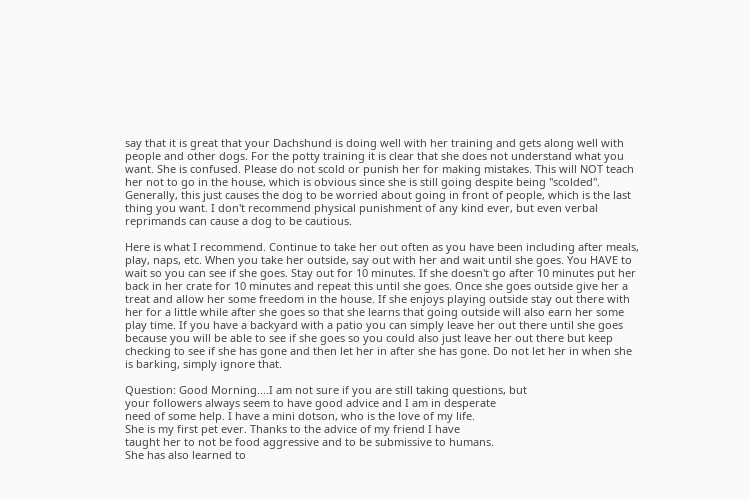say that it is great that your Dachshund is doing well with her training and gets along well with people and other dogs. For the potty training it is clear that she does not understand what you want. She is confused. Please do not scold or punish her for making mistakes. This will NOT teach her not to go in the house, which is obvious since she is still going despite being "scolded". Generally, this just causes the dog to be worried about going in front of people, which is the last thing you want. I don't recommend physical punishment of any kind ever, but even verbal reprimands can cause a dog to be cautious.

Here is what I recommend. Continue to take her out often as you have been including after meals, play, naps, etc. When you take her outside, say out with her and wait until she goes. You HAVE to wait so you can see if she goes. Stay out for 10 minutes. If she doesn't go after 10 minutes put her back in her crate for 10 minutes and repeat this until she goes. Once she goes outside give her a treat and allow her some freedom in the house. If she enjoys playing outside stay out there with her for a little while after she goes so that she learns that going outside will also earn her some play time. If you have a backyard with a patio you can simply leave her out there until she goes because you will be able to see if she goes so you could also just leave her out there but keep checking to see if she has gone and then let her in after she has gone. Do not let her in when she is barking, simply ignore that.

Question: Good Morning....I am not sure if you are still taking questions, but
your followers always seem to have good advice and I am in desperate
need of some help. I have a mini dotson, who is the love of my life.
She is my first pet ever. Thanks to the advice of my friend I have
taught her to not be food aggressive and to be submissive to humans.
She has also learned to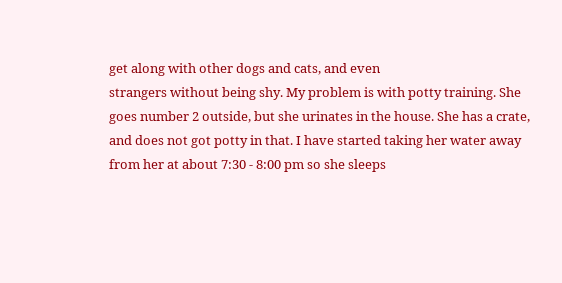get along with other dogs and cats, and even
strangers without being shy. My problem is with potty training. She
goes number 2 outside, but she urinates in the house. She has a crate,
and does not got potty in that. I have started taking her water away
from her at about 7:30 - 8:00 pm so she sleeps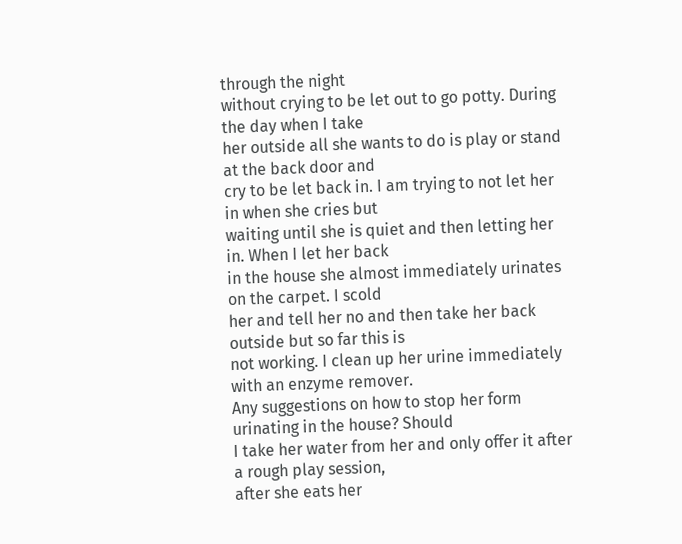through the night
without crying to be let out to go potty. During the day when I take
her outside all she wants to do is play or stand at the back door and
cry to be let back in. I am trying to not let her in when she cries but
waiting until she is quiet and then letting her in. When I let her back
in the house she almost immediately urinates on the carpet. I scold
her and tell her no and then take her back outside but so far this is
not working. I clean up her urine immediately with an enzyme remover.
Any suggestions on how to stop her form urinating in the house? Should
I take her water from her and only offer it after a rough play session,
after she eats her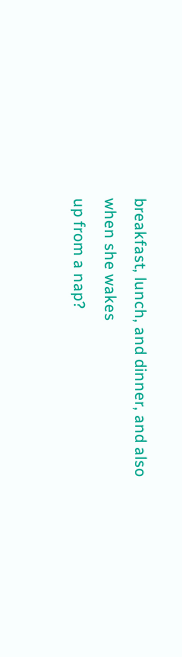breakfast, lunch, and dinner, and also when she wakes
up from a nap?